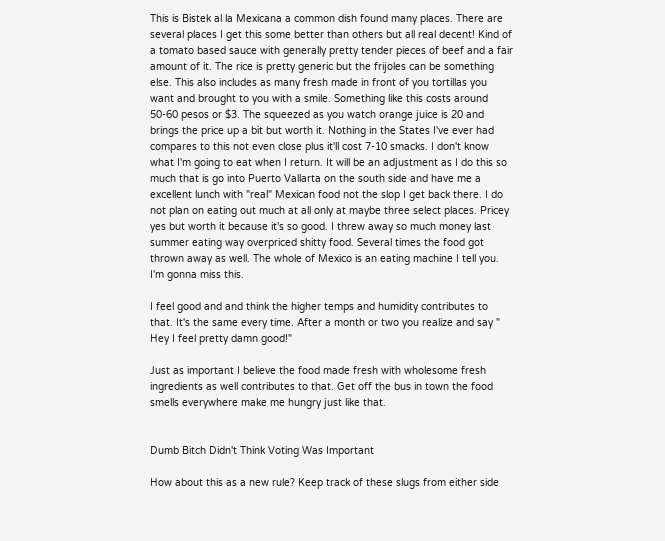This is Bistek al la Mexicana a common dish found many places. There are several places I get this some better than others but all real decent! Kind of a tomato based sauce with generally pretty tender pieces of beef and a fair amount of it. The rice is pretty generic but the frijoles can be something else. This also includes as many fresh made in front of you tortillas you want and brought to you with a smile. Something like this costs around 50-60 pesos or $3. The squeezed as you watch orange juice is 20 and brings the price up a bit but worth it. Nothing in the States I've ever had compares to this not even close plus it'll cost 7-10 smacks. I don't know what I'm going to eat when I return. It will be an adjustment as I do this so much that is go into Puerto Vallarta on the south side and have me a excellent lunch with "real" Mexican food not the slop I get back there. I do not plan on eating out much at all only at maybe three select places. Pricey yes but worth it because it's so good. I threw away so much money last summer eating way overpriced shitty food. Several times the food got thrown away as well. The whole of Mexico is an eating machine I tell you. I'm gonna miss this.

I feel good and and think the higher temps and humidity contributes to that. It's the same every time. After a month or two you realize and say " Hey I feel pretty damn good!"

Just as important I believe the food made fresh with wholesome fresh ingredients as well contributes to that. Get off the bus in town the food smells everywhere make me hungry just like that.


Dumb Bitch Didn't Think Voting Was Important

How about this as a new rule? Keep track of these slugs from either side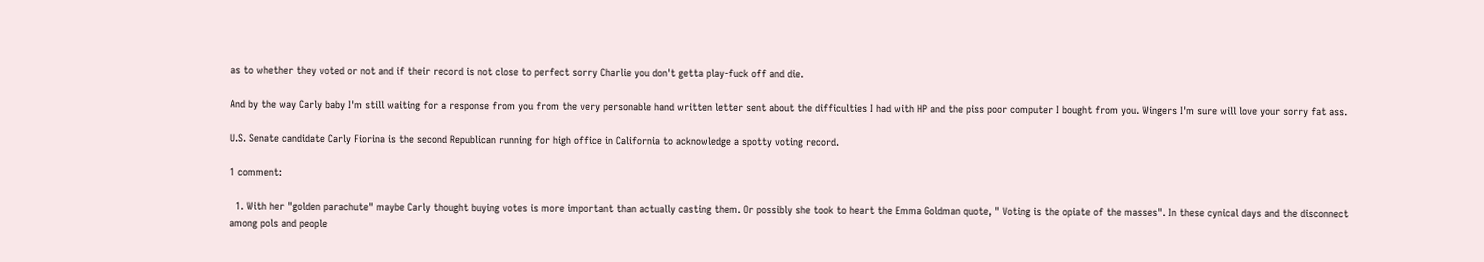as to whether they voted or not and if their record is not close to perfect sorry Charlie you don't getta play-fuck off and die.

And by the way Carly baby I'm still waiting for a response from you from the very personable hand written letter sent about the difficulties I had with HP and the piss poor computer I bought from you. Wingers I'm sure will love your sorry fat ass.

U.S. Senate candidate Carly Fiorina is the second Republican running for high office in California to acknowledge a spotty voting record.

1 comment:

  1. With her "golden parachute" maybe Carly thought buying votes is more important than actually casting them. Or possibly she took to heart the Emma Goldman quote, " Voting is the opiate of the masses". In these cynical days and the disconnect among pols and people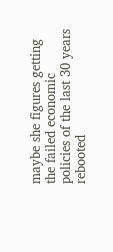maybe she figures getting the failed economic policies of the last 30 years rebooted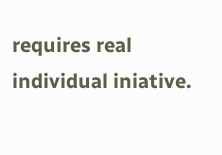requires real individual iniative.